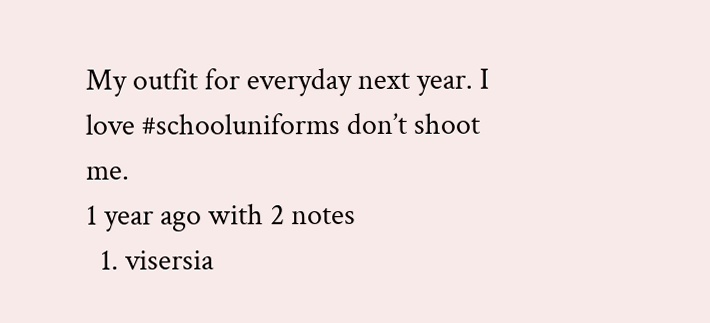My outfit for everyday next year. I love #schooluniforms don’t shoot me.
1 year ago with 2 notes
  1. visersia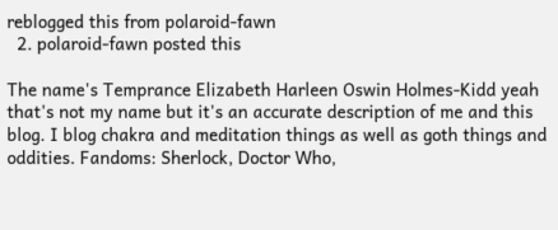reblogged this from polaroid-fawn
  2. polaroid-fawn posted this

The name's Temprance Elizabeth Harleen Oswin Holmes-Kidd yeah that's not my name but it's an accurate description of me and this blog. I blog chakra and meditation things as well as goth things and oddities. Fandoms: Sherlock, Doctor Who,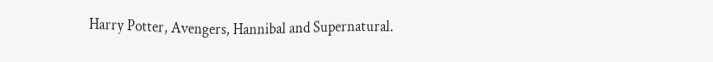Harry Potter, Avengers, Hannibal and Supernatural.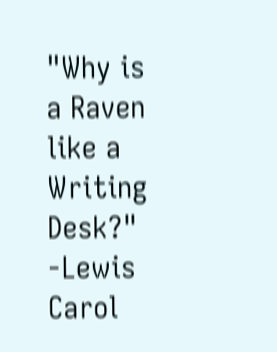"Why is a Raven like a Writing Desk?" -Lewis Carol